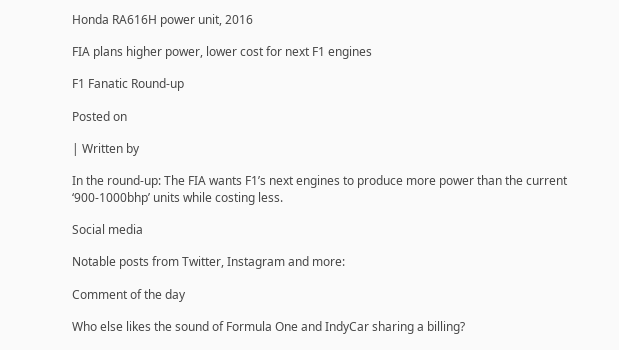Honda RA616H power unit, 2016

FIA plans higher power, lower cost for next F1 engines

F1 Fanatic Round-up

Posted on

| Written by

In the round-up: The FIA wants F1’s next engines to produce more power than the current ‘900-1000bhp’ units while costing less.

Social media

Notable posts from Twitter, Instagram and more:

Comment of the day

Who else likes the sound of Formula One and IndyCar sharing a billing?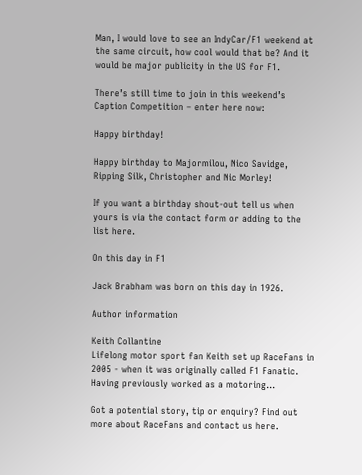Man, I would love to see an IndyCar/F1 weekend at the same circuit, how cool would that be? And it would be major publicity in the US for F1.

There’s still time to join in this weekend’s Caption Competition – enter here now:

Happy birthday!

Happy birthday to Majormilou, Nico Savidge, Ripping Silk, Christopher and Nic Morley!

If you want a birthday shout-out tell us when yours is via the contact form or adding to the list here.

On this day in F1

Jack Brabham was born on this day in 1926.

Author information

Keith Collantine
Lifelong motor sport fan Keith set up RaceFans in 2005 - when it was originally called F1 Fanatic. Having previously worked as a motoring...

Got a potential story, tip or enquiry? Find out more about RaceFans and contact us here.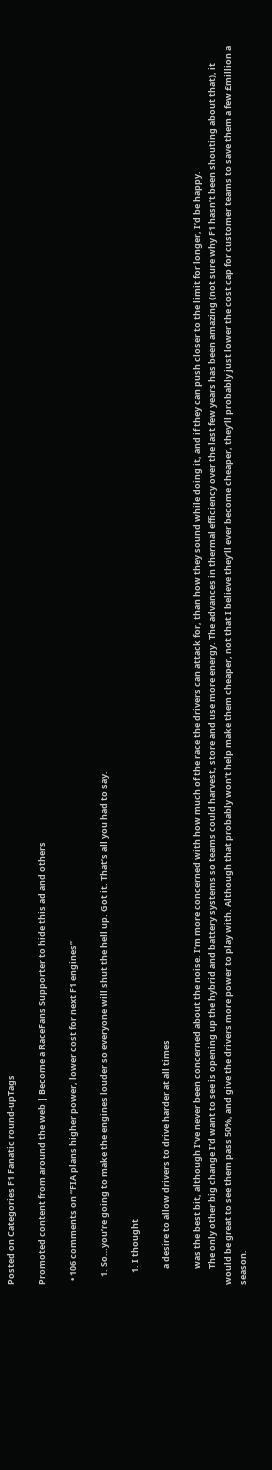Posted on Categories F1 Fanatic round-upTags

Promoted content from around the web | Become a RaceFans Supporter to hide this ad and others

  • 106 comments on “FIA plans higher power, lower cost for next F1 engines”

    1. So…you’re going to make the engines louder so everyone will shut the hell up. Got it. That’s all you had to say.

      1. I thought

        a desire to allow drivers to drive harder at all times

        was the best bit, although I’ve never been concerned about the noise. I’m more concerned with how much of the race the drivers can attack for, than how they sound while doing it, and if they can push closer to the limit for longer, I’d be happy.
        The only other big change I’d want to see is opening up the hybrid and battery systems so teams could harvest, store and use more energy. The advances in thermal efficiency over the last few years has been amazing (not sure why F1 hasn’t been shouting about that), it would be great to see them pass 50%, and give the drivers more power to play with. Although that probably won’t help make them cheaper, not that I believe they’ll ever become cheaper, they’ll probably just lower the cost cap for customer teams to save them a few £million a season.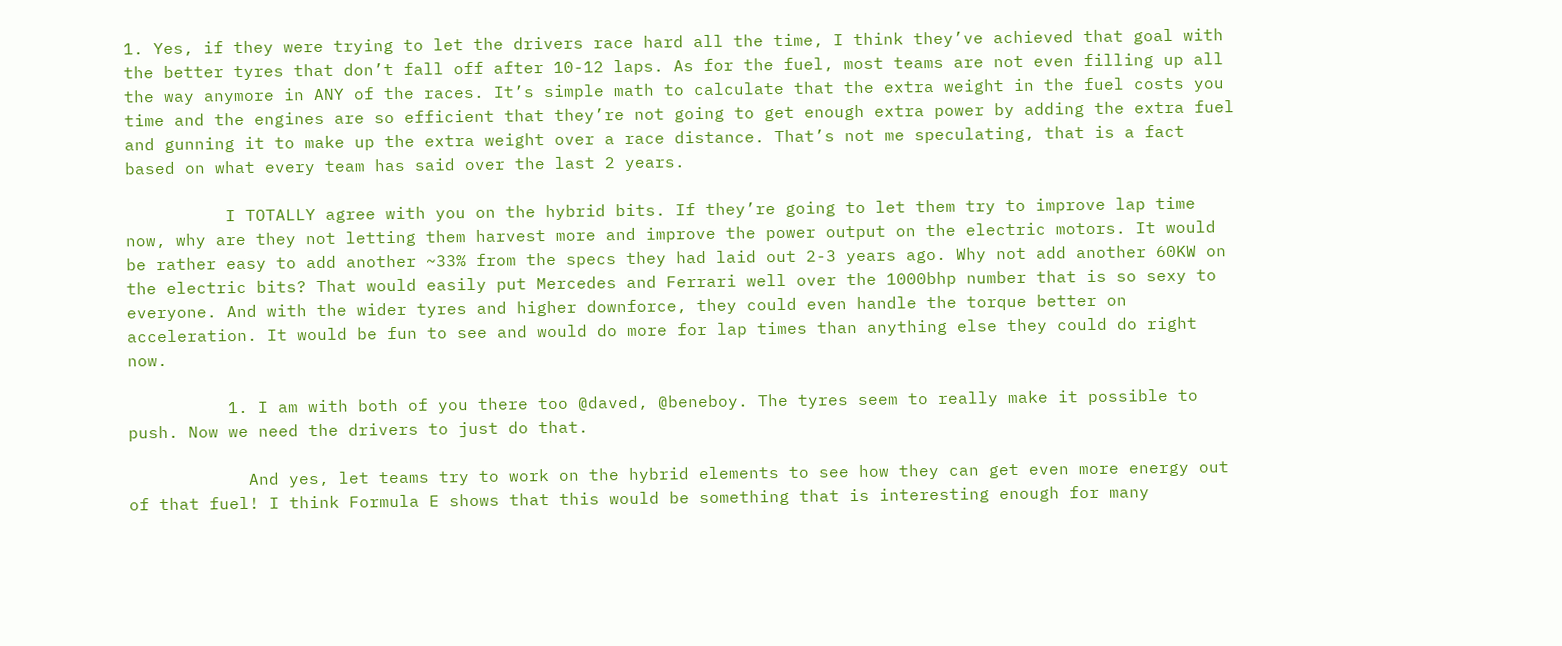1. Yes, if they were trying to let the drivers race hard all the time, I think they’ve achieved that goal with the better tyres that don’t fall off after 10-12 laps. As for the fuel, most teams are not even filling up all the way anymore in ANY of the races. It’s simple math to calculate that the extra weight in the fuel costs you time and the engines are so efficient that they’re not going to get enough extra power by adding the extra fuel and gunning it to make up the extra weight over a race distance. That’s not me speculating, that is a fact based on what every team has said over the last 2 years.

          I TOTALLY agree with you on the hybrid bits. If they’re going to let them try to improve lap time now, why are they not letting them harvest more and improve the power output on the electric motors. It would be rather easy to add another ~33% from the specs they had laid out 2-3 years ago. Why not add another 60KW on the electric bits? That would easily put Mercedes and Ferrari well over the 1000bhp number that is so sexy to everyone. And with the wider tyres and higher downforce, they could even handle the torque better on acceleration. It would be fun to see and would do more for lap times than anything else they could do right now.

          1. I am with both of you there too @daved, @beneboy. The tyres seem to really make it possible to push. Now we need the drivers to just do that.

            And yes, let teams try to work on the hybrid elements to see how they can get even more energy out of that fuel! I think Formula E shows that this would be something that is interesting enough for many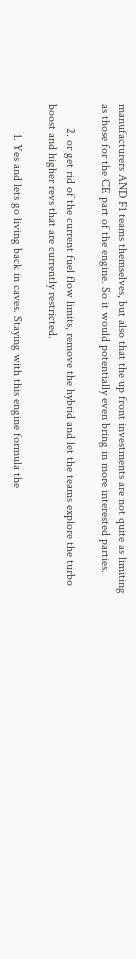manufacturers AND F1 teams themselves, but also that the up front investments are not quite as limiting as those for the CE part of the engine. So it would potentially even bring in more interested parties.

        2. or get rid of the current fuel flow limits, remove the hybrid and let the teams explore the turbo boost and higher revs that are currently restricted.

          1. Yes and lets go living back in caves. Staying with this engine formula the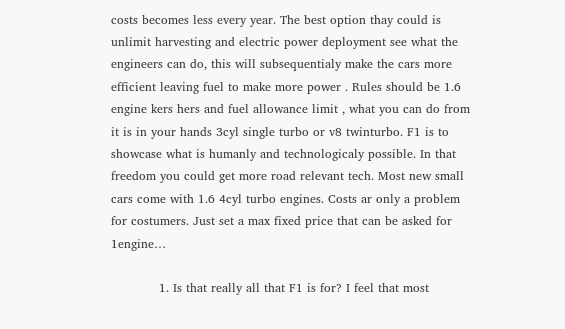costs becomes less every year. The best option thay could is unlimit harvesting and electric power deployment see what the engineers can do, this will subsequentialy make the cars more efficient leaving fuel to make more power . Rules should be 1.6 engine kers hers and fuel allowance limit , what you can do from it is in your hands 3cyl single turbo or v8 twinturbo. F1 is to showcase what is humanly and technologicaly possible. In that freedom you could get more road relevant tech. Most new small cars come with 1.6 4cyl turbo engines. Costs ar only a problem for costumers. Just set a max fixed price that can be asked for 1engine…

            1. Is that really all that F1 is for? I feel that most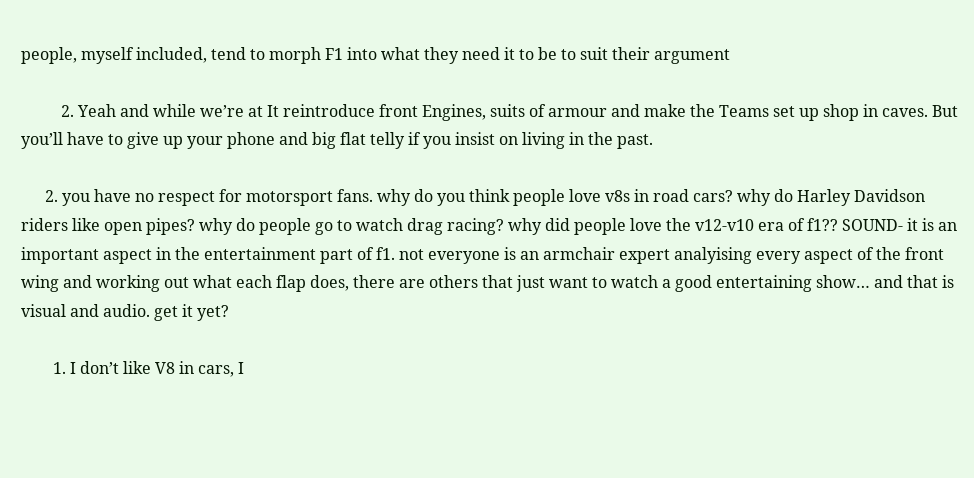people, myself included, tend to morph F1 into what they need it to be to suit their argument

          2. Yeah and while we’re at It reintroduce front Engines, suits of armour and make the Teams set up shop in caves. But you’ll have to give up your phone and big flat telly if you insist on living in the past.

      2. you have no respect for motorsport fans. why do you think people love v8s in road cars? why do Harley Davidson riders like open pipes? why do people go to watch drag racing? why did people love the v12-v10 era of f1?? SOUND- it is an important aspect in the entertainment part of f1. not everyone is an armchair expert analyising every aspect of the front wing and working out what each flap does, there are others that just want to watch a good entertaining show… and that is visual and audio. get it yet?

        1. I don’t like V8 in cars, I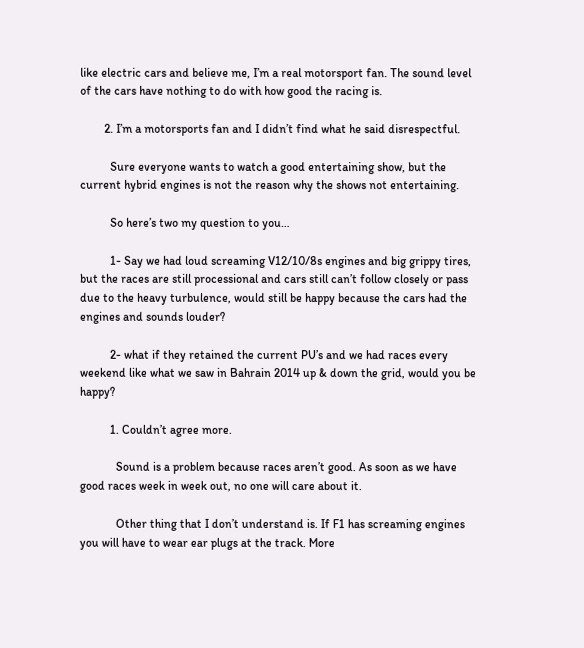like electric cars and believe me, I’m a real motorsport fan. The sound level of the cars have nothing to do with how good the racing is.

        2. I’m a motorsports fan and I didn’t find what he said disrespectful.

          Sure everyone wants to watch a good entertaining show, but the current hybrid engines is not the reason why the shows not entertaining.

          So here’s two my question to you…

          1- Say we had loud screaming V12/10/8s engines and big grippy tires, but the races are still processional and cars still can’t follow closely or pass due to the heavy turbulence, would still be happy because the cars had the engines and sounds louder?

          2- what if they retained the current PU’s and we had races every weekend like what we saw in Bahrain 2014 up & down the grid, would you be happy?

          1. Couldn’t agree more.

            Sound is a problem because races aren’t good. As soon as we have good races week in week out, no one will care about it.

            Other thing that I don’t understand is. If F1 has screaming engines you will have to wear ear plugs at the track. More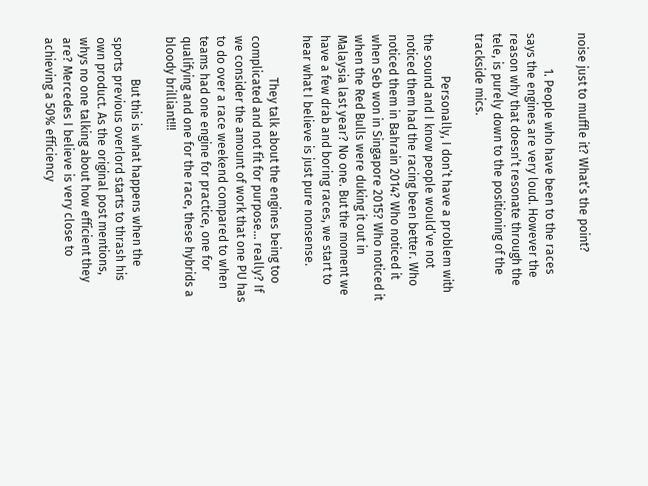noise just to muffle it? What’s the point?

            1. People who have been to the races says the engines are very loud. However the reason why that doesn’t resonate through the tele, is purely down to the positioning of the trackside mics.

              Personally, I don’t have a problem with the sound and I know people would’ve not noticed them had the racing been better. Who noticed them in Bahrain 2014? Who noticed it when Seb won in Singapore 2015? Who noticed it when the Red Bulls were duking it out in Malaysia last year? No one. But the moment we have a few drab and boring races, we start to hear what I believe is just pure nonsense.

              They talk about the engines being too complicated and not fit for purpose… really? If we consider the amount of work that one PU has to do over a race weekend compared to when teams had one engine for practice, one for qualifying and one for the race, these hybrids a bloody brilliant!!!

              But this is what happens when the sports previous overlord starts to thrash his own product. As the original post mentions, whys no one talking about how efficient they are? Mercedes I believe is very close to achieving a 50% efficiency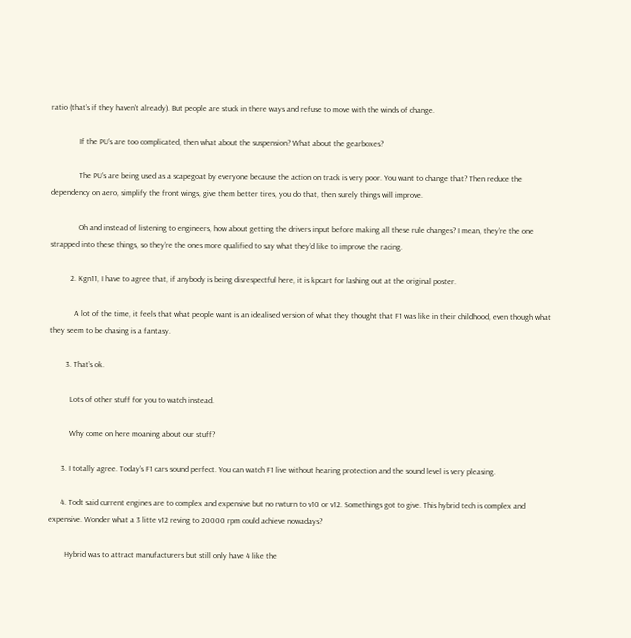ratio (that’s if they haven’t already). But people are stuck in there ways and refuse to move with the winds of change.

              If the PU’s are too complicated, then what about the suspension? What about the gearboxes?

              The PU’s are being used as a scapegoat by everyone because the action on track is very poor. You want to change that? Then reduce the dependency on aero, simplify the front wings, give them better tires, you do that, then surely things will improve.

              Oh and instead of listening to engineers, how about getting the drivers input before making all these rule changes? I mean, they’re the one strapped into these things, so they’re the ones more qualified to say what they’d like to improve the racing.

          2. Kgn11, I have to agree that, if anybody is being disrespectful here, it is kpcart for lashing out at the original poster.

            A lot of the time, it feels that what people want is an idealised version of what they thought that F1 was like in their childhood, even though what they seem to be chasing is a fantasy.

        3. That’s ok.

          Lots of other stuff for you to watch instead.

          Why come on here moaning about our stuff?

      3. I totally agree. Today’s F1 cars sound perfect. You can watch F1 live without hearing protection and the sound level is very pleasing.

      4. Todt said current engines are to complex and expensive but no rwturn to v10 or v12. Somethings got to give. This hybrid tech is complex and expensive. Wonder what a 3 litte v12 reving to 20000 rpm could achieve nowadays?

        Hybrid was to attract manufacturers but still only have 4 like the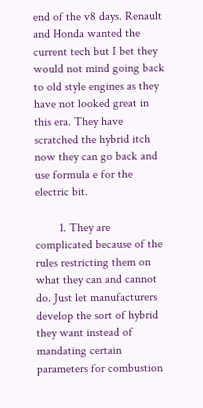end of the v8 days. Renault and Honda wanted the current tech but I bet they would not mind going back to old style engines as they have not looked great in this era. They have scratched the hybrid itch now they can go back and use formula e for the electric bit.

        1. They are complicated because of the rules restricting them on what they can and cannot do. Just let manufacturers develop the sort of hybrid they want instead of mandating certain parameters for combustion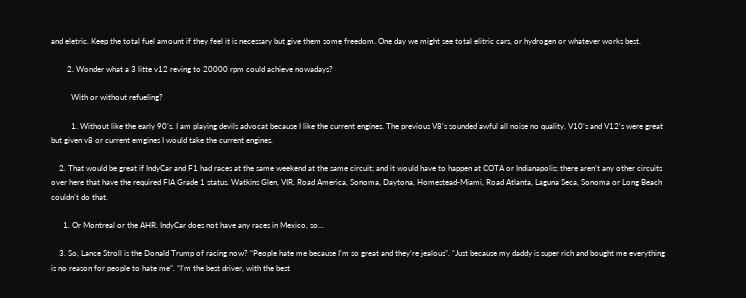and eletric. Keep the total fuel amount if they feel it is necessary but give them some freedom. One day we might see total elitric cars, or hydrogen or whatever works best.

        2. Wonder what a 3 litte v12 reving to 20000 rpm could achieve nowadays?

          With or without refueling?

          1. Without like the early 90’s. I am playing devils advocat because I like the current engines. The previous V8’s sounded awful all noise no quality. V10’s and V12’s were great but given v8 or current emgines I would take the current engines.

    2. That would be great if IndyCar and F1 had races at the same weekend at the same circuit; and it would have to happen at COTA or Indianapolis; there aren’t any other circuits over here that have the required FIA Grade 1 status. Watkins Glen, VIR, Road America, Sonoma, Daytona, Homestead-Miami, Road Atlanta, Laguna Seca, Sonoma or Long Beach couldn’t do that.

      1. Or Montreal or the AHR. IndyCar does not have any races in Mexico, so…

    3. So, Lance Stroll is the Donald Trump of racing now? “People hate me because I’m so great and they’re jealous”. “Just because my daddy is super rich and bought me everything is no reason for people to hate me”. “I’m the best driver, with the best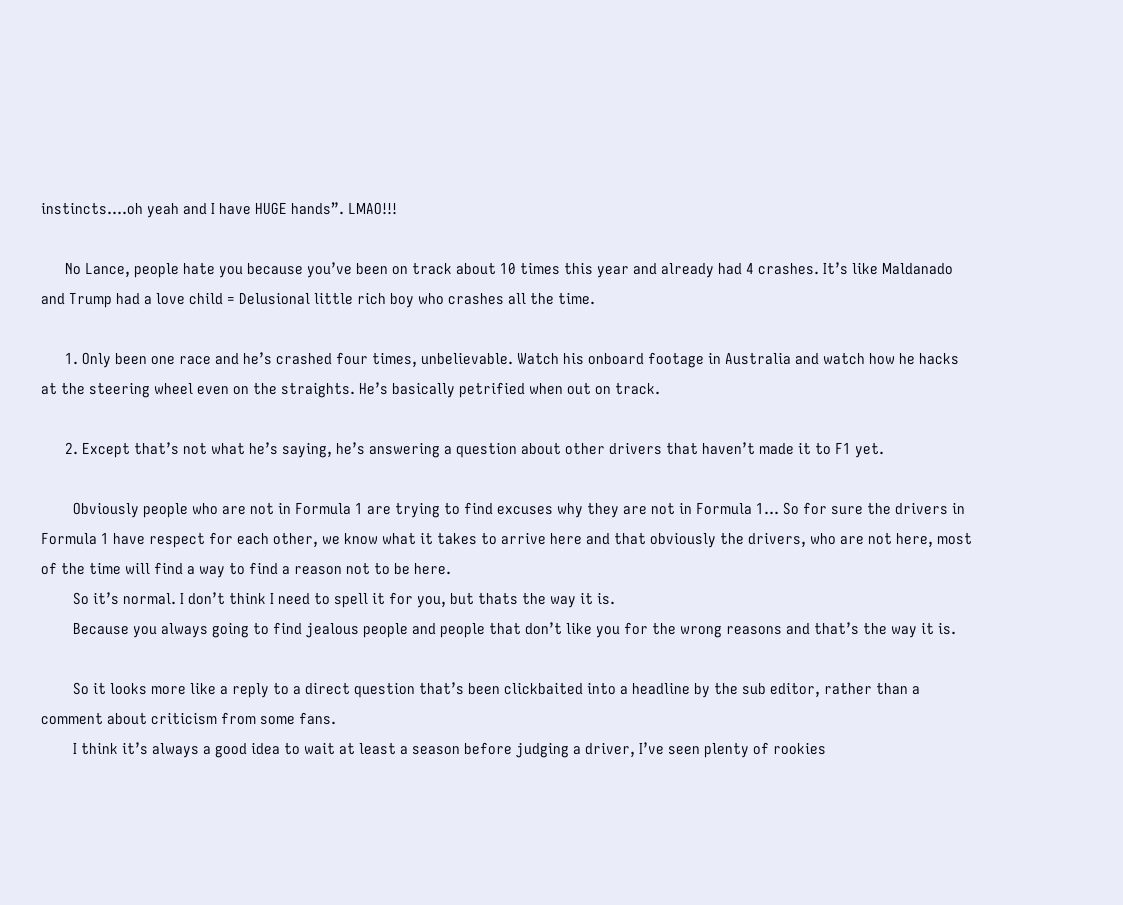instincts….oh yeah and I have HUGE hands”. LMAO!!!

      No Lance, people hate you because you’ve been on track about 10 times this year and already had 4 crashes. It’s like Maldanado and Trump had a love child = Delusional little rich boy who crashes all the time.

      1. Only been one race and he’s crashed four times, unbelievable. Watch his onboard footage in Australia and watch how he hacks at the steering wheel even on the straights. He’s basically petrified when out on track.

      2. Except that’s not what he’s saying, he’s answering a question about other drivers that haven’t made it to F1 yet.

        Obviously people who are not in Formula 1 are trying to find excuses why they are not in Formula 1… So for sure the drivers in Formula 1 have respect for each other, we know what it takes to arrive here and that obviously the drivers, who are not here, most of the time will find a way to find a reason not to be here.
        So it’s normal. I don’t think I need to spell it for you, but thats the way it is.
        Because you always going to find jealous people and people that don’t like you for the wrong reasons and that’s the way it is.

        So it looks more like a reply to a direct question that’s been clickbaited into a headline by the sub editor, rather than a comment about criticism from some fans.
        I think it’s always a good idea to wait at least a season before judging a driver, I’ve seen plenty of rookies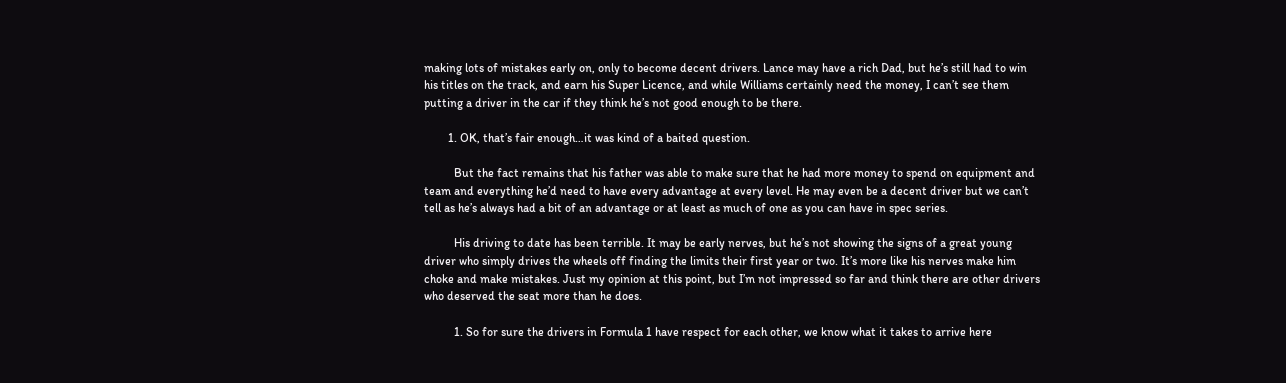making lots of mistakes early on, only to become decent drivers. Lance may have a rich Dad, but he’s still had to win his titles on the track, and earn his Super Licence, and while Williams certainly need the money, I can’t see them putting a driver in the car if they think he’s not good enough to be there.

        1. OK, that’s fair enough…it was kind of a baited question.

          But the fact remains that his father was able to make sure that he had more money to spend on equipment and team and everything he’d need to have every advantage at every level. He may even be a decent driver but we can’t tell as he’s always had a bit of an advantage or at least as much of one as you can have in spec series.

          His driving to date has been terrible. It may be early nerves, but he’s not showing the signs of a great young driver who simply drives the wheels off finding the limits their first year or two. It’s more like his nerves make him choke and make mistakes. Just my opinion at this point, but I’m not impressed so far and think there are other drivers who deserved the seat more than he does.

          1. So for sure the drivers in Formula 1 have respect for each other, we know what it takes to arrive here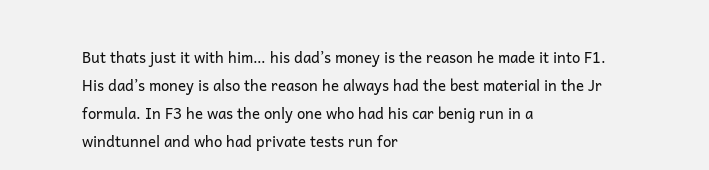But thats just it with him… his dad’s money is the reason he made it into F1. His dad’s money is also the reason he always had the best material in the Jr formula. In F3 he was the only one who had his car benig run in a windtunnel and who had private tests run for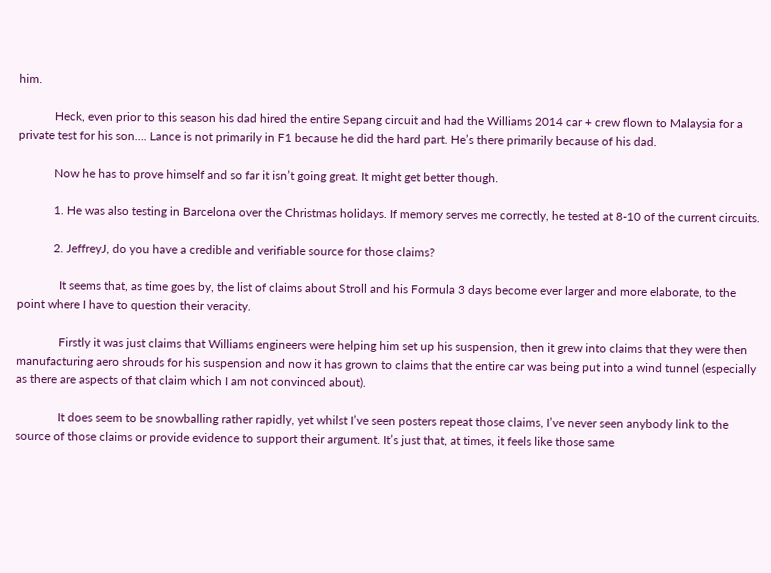him.

            Heck, even prior to this season his dad hired the entire Sepang circuit and had the Williams 2014 car + crew flown to Malaysia for a private test for his son…. Lance is not primarily in F1 because he did the hard part. He’s there primarily because of his dad.

            Now he has to prove himself and so far it isn’t going great. It might get better though.

            1. He was also testing in Barcelona over the Christmas holidays. If memory serves me correctly, he tested at 8-10 of the current circuits.

            2. JeffreyJ, do you have a credible and verifiable source for those claims?

              It seems that, as time goes by, the list of claims about Stroll and his Formula 3 days become ever larger and more elaborate, to the point where I have to question their veracity.

              Firstly it was just claims that Williams engineers were helping him set up his suspension, then it grew into claims that they were then manufacturing aero shrouds for his suspension and now it has grown to claims that the entire car was being put into a wind tunnel (especially as there are aspects of that claim which I am not convinced about).

              It does seem to be snowballing rather rapidly, yet whilst I’ve seen posters repeat those claims, I’ve never seen anybody link to the source of those claims or provide evidence to support their argument. It’s just that, at times, it feels like those same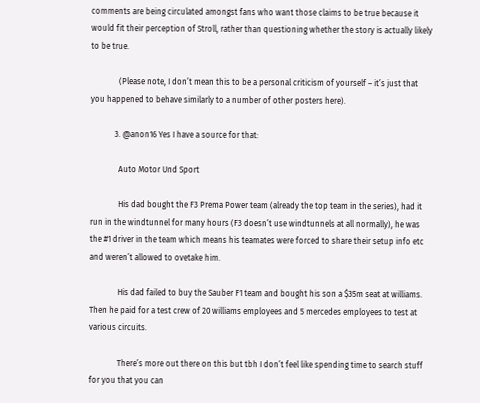comments are being circulated amongst fans who want those claims to be true because it would fit their perception of Stroll, rather than questioning whether the story is actually likely to be true.

              (Please note, I don’t mean this to be a personal criticism of yourself – it’s just that you happened to behave similarly to a number of other posters here).

            3. @anon16 Yes I have a source for that:

              Auto Motor Und Sport

              His dad bought the F3 Prema Power team (already the top team in the series), had it run in the windtunnel for many hours (F3 doesn’t use windtunnels at all normally), he was the #1 driver in the team which means his teamates were forced to share their setup info etc and weren’t allowed to ovetake him.

              His dad failed to buy the Sauber F1 team and bought his son a $35m seat at williams. Then he paid for a test crew of 20 williams employees and 5 mercedes employees to test at various circuits.

              There’s more out there on this but tbh I don’t feel like spending time to search stuff for you that you can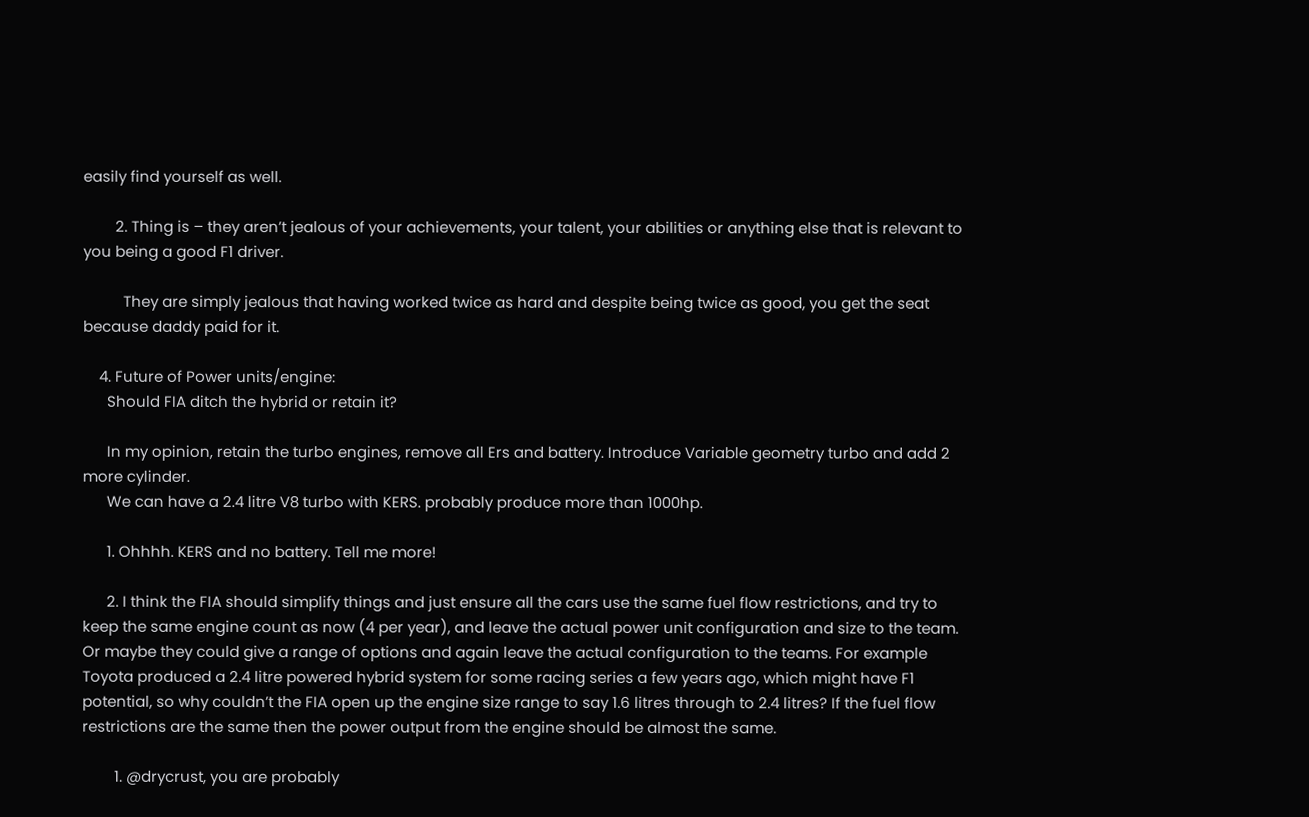easily find yourself as well.

        2. Thing is – they aren’t jealous of your achievements, your talent, your abilities or anything else that is relevant to you being a good F1 driver.

          They are simply jealous that having worked twice as hard and despite being twice as good, you get the seat because daddy paid for it.

    4. Future of Power units/engine:
      Should FIA ditch the hybrid or retain it?

      In my opinion, retain the turbo engines, remove all Ers and battery. Introduce Variable geometry turbo and add 2 more cylinder.
      We can have a 2.4 litre V8 turbo with KERS. probably produce more than 1000hp.

      1. Ohhhh. KERS and no battery. Tell me more!

      2. I think the FIA should simplify things and just ensure all the cars use the same fuel flow restrictions, and try to keep the same engine count as now (4 per year), and leave the actual power unit configuration and size to the team. Or maybe they could give a range of options and again leave the actual configuration to the teams. For example Toyota produced a 2.4 litre powered hybrid system for some racing series a few years ago, which might have F1 potential, so why couldn’t the FIA open up the engine size range to say 1.6 litres through to 2.4 litres? If the fuel flow restrictions are the same then the power output from the engine should be almost the same.

        1. @drycrust, you are probably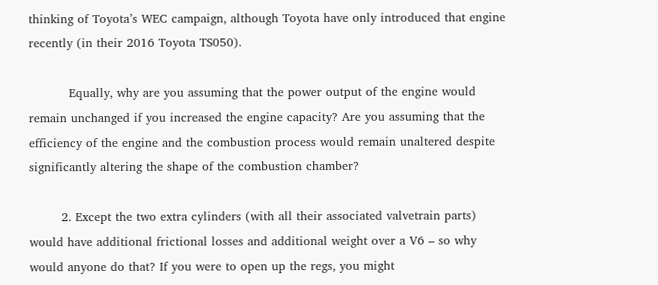thinking of Toyota’s WEC campaign, although Toyota have only introduced that engine recently (in their 2016 Toyota TS050).

          Equally, why are you assuming that the power output of the engine would remain unchanged if you increased the engine capacity? Are you assuming that the efficiency of the engine and the combustion process would remain unaltered despite significantly altering the shape of the combustion chamber?

        2. Except the two extra cylinders (with all their associated valvetrain parts) would have additional frictional losses and additional weight over a V6 – so why would anyone do that? If you were to open up the regs, you might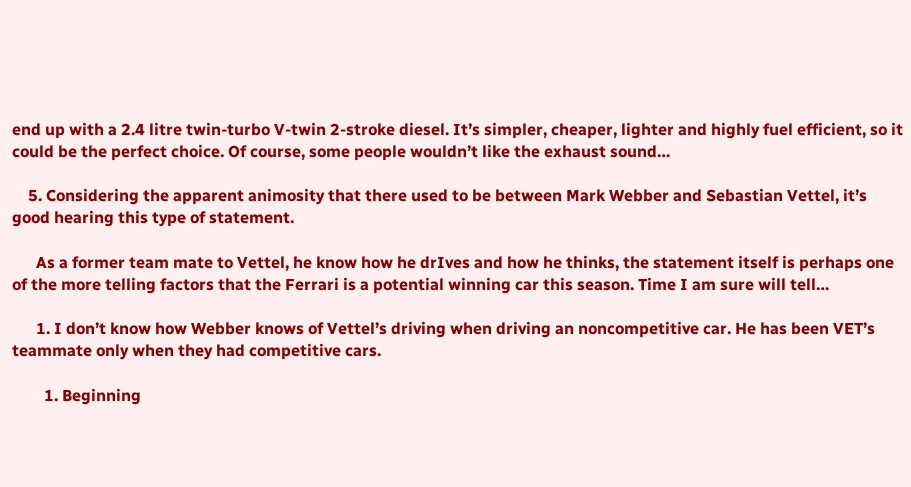end up with a 2.4 litre twin-turbo V-twin 2-stroke diesel. It’s simpler, cheaper, lighter and highly fuel efficient, so it could be the perfect choice. Of course, some people wouldn’t like the exhaust sound…

    5. Considering the apparent animosity that there used to be between Mark Webber and Sebastian Vettel, it’s good hearing this type of statement.

      As a former team mate to Vettel, he know how he drIves and how he thinks, the statement itself is perhaps one of the more telling factors that the Ferrari is a potential winning car this season. Time I am sure will tell…

      1. I don’t know how Webber knows of Vettel’s driving when driving an noncompetitive car. He has been VET’s teammate only when they had competitive cars.

        1. Beginning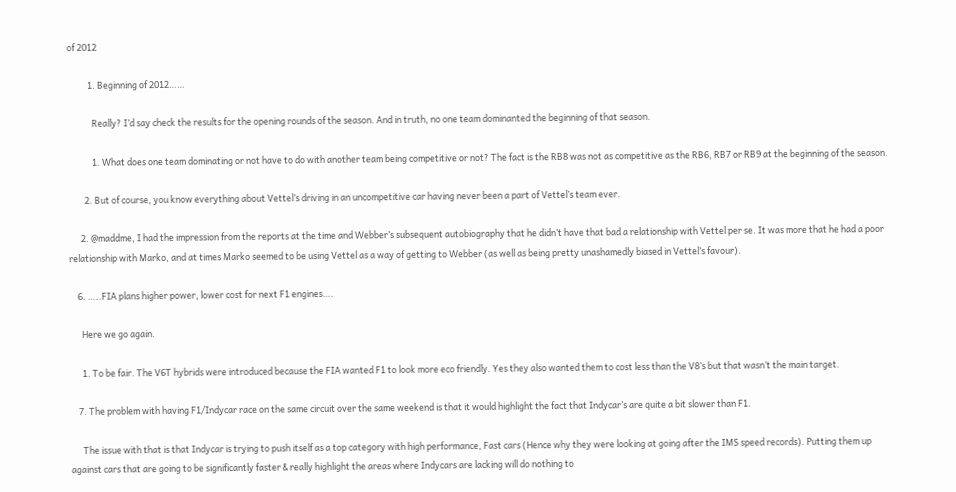of 2012

          1. Beginning of 2012……

            Really? I’d say check the results for the opening rounds of the season. And in truth, no one team dominanted the beginning of that season.

            1. What does one team dominating or not have to do with another team being competitive or not? The fact is the RB8 was not as competitive as the RB6, RB7 or RB9 at the beginning of the season.

        2. But of course, you know everything about Vettel’s driving in an uncompetitive car having never been a part of Vettel’s team ever.

      2. @maddme, I had the impression from the reports at the time and Webber’s subsequent autobiography that he didn’t have that bad a relationship with Vettel per se. It was more that he had a poor relationship with Marko, and at times Marko seemed to be using Vettel as a way of getting to Webber (as well as being pretty unashamedly biased in Vettel’s favour).

    6. …..FIA plans higher power, lower cost for next F1 engines….

      Here we go again.

      1. To be fair. The V6T hybrids were introduced because the FIA wanted F1 to look more eco friendly. Yes they also wanted them to cost less than the V8’s but that wasn’t the main target.

    7. The problem with having F1/Indycar race on the same circuit over the same weekend is that it would highlight the fact that Indycar’s are quite a bit slower than F1.

      The issue with that is that Indycar is trying to push itself as a top category with high performance, Fast cars (Hence why they were looking at going after the IMS speed records). Putting them up against cars that are going to be significantly faster & really highlight the areas where Indycars are lacking will do nothing to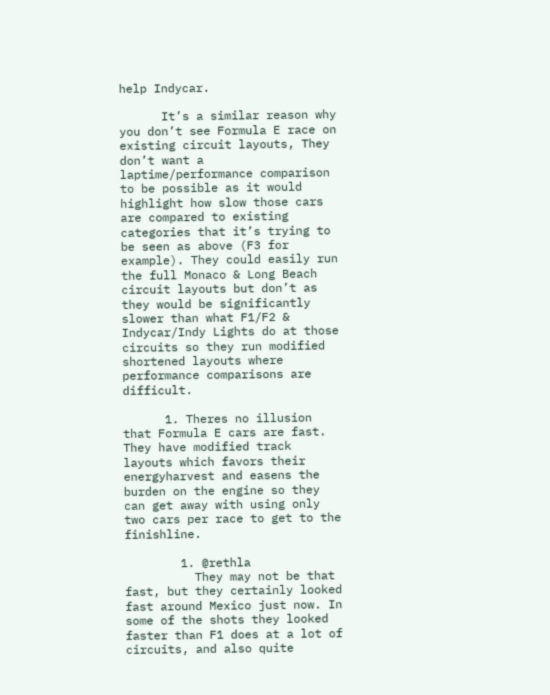help Indycar.

      It’s a similar reason why you don’t see Formula E race on existing circuit layouts, They don’t want a laptime/performance comparison to be possible as it would highlight how slow those cars are compared to existing categories that it’s trying to be seen as above (F3 for example). They could easily run the full Monaco & Long Beach circuit layouts but don’t as they would be significantly slower than what F1/F2 & Indycar/Indy Lights do at those circuits so they run modified shortened layouts where performance comparisons are difficult.

      1. Theres no illusion that Formula E cars are fast. They have modified track layouts which favors their energyharvest and easens the burden on the engine so they can get away with using only two cars per race to get to the finishline.

        1. @rethla
          They may not be that fast, but they certainly looked fast around Mexico just now. In some of the shots they looked faster than F1 does at a lot of circuits, and also quite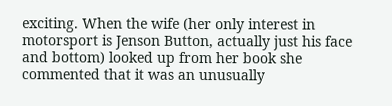exciting. When the wife (her only interest in motorsport is Jenson Button, actually just his face and bottom) looked up from her book she commented that it was an unusually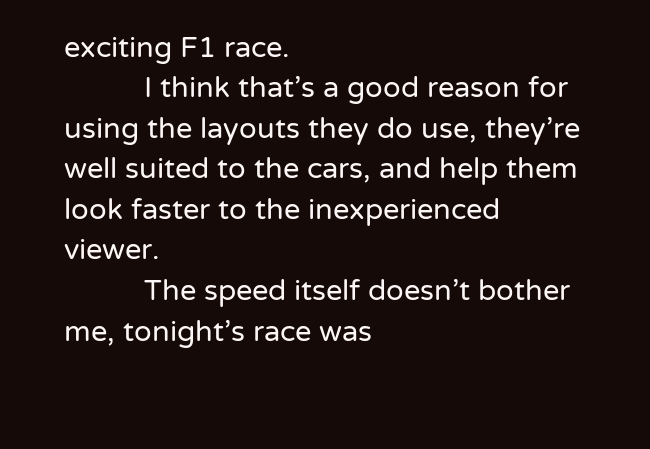exciting F1 race.
          I think that’s a good reason for using the layouts they do use, they’re well suited to the cars, and help them look faster to the inexperienced viewer.
          The speed itself doesn’t bother me, tonight’s race was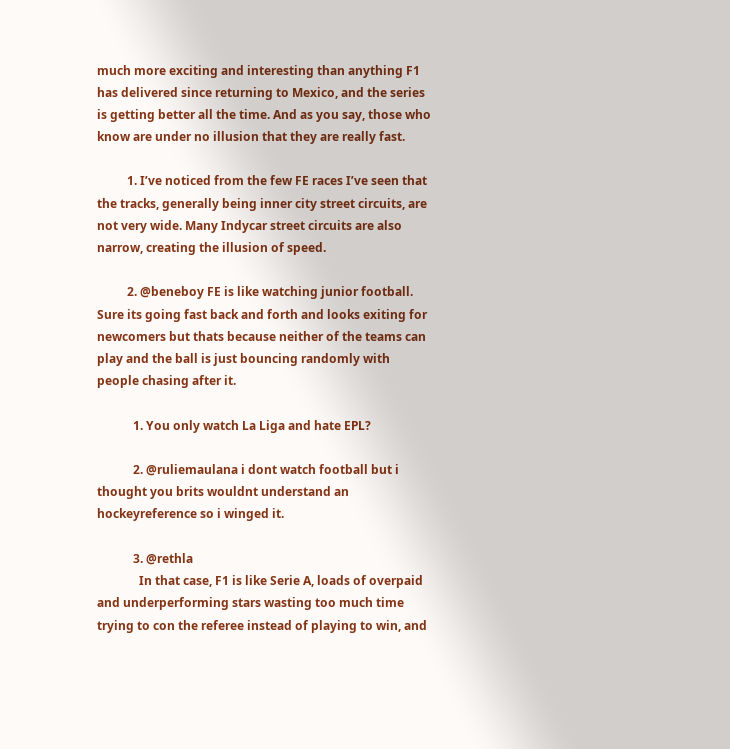much more exciting and interesting than anything F1 has delivered since returning to Mexico, and the series is getting better all the time. And as you say, those who know are under no illusion that they are really fast.

          1. I’ve noticed from the few FE races I’ve seen that the tracks, generally being inner city street circuits, are not very wide. Many Indycar street circuits are also narrow, creating the illusion of speed.

          2. @beneboy FE is like watching junior football. Sure its going fast back and forth and looks exiting for newcomers but thats because neither of the teams can play and the ball is just bouncing randomly with people chasing after it.

            1. You only watch La Liga and hate EPL?

            2. @ruliemaulana i dont watch football but i thought you brits wouldnt understand an hockeyreference so i winged it.

            3. @rethla
              In that case, F1 is like Serie A, loads of overpaid and underperforming stars wasting too much time trying to con the referee instead of playing to win, and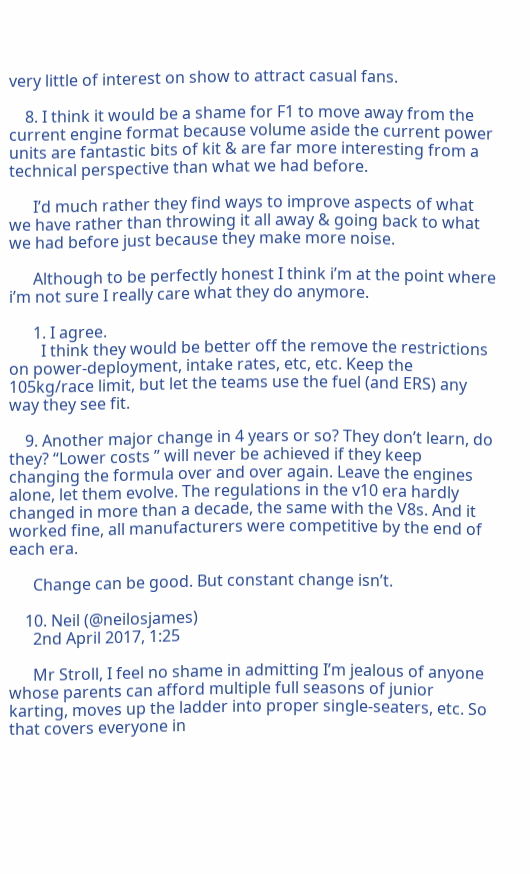very little of interest on show to attract casual fans.

    8. I think it would be a shame for F1 to move away from the current engine format because volume aside the current power units are fantastic bits of kit & are far more interesting from a technical perspective than what we had before.

      I’d much rather they find ways to improve aspects of what we have rather than throwing it all away & going back to what we had before just because they make more noise.

      Although to be perfectly honest I think i’m at the point where i’m not sure I really care what they do anymore.

      1. I agree.
        I think they would be better off the remove the restrictions on power-deployment, intake rates, etc, etc. Keep the 105kg/race limit, but let the teams use the fuel (and ERS) any way they see fit.

    9. Another major change in 4 years or so? They don’t learn, do they? “Lower costs ” will never be achieved if they keep changing the formula over and over again. Leave the engines alone, let them evolve. The regulations in the v10 era hardly changed in more than a decade, the same with the V8s. And it worked fine, all manufacturers were competitive by the end of each era.

      Change can be good. But constant change isn’t.

    10. Neil (@neilosjames)
      2nd April 2017, 1:25

      Mr Stroll, I feel no shame in admitting I’m jealous of anyone whose parents can afford multiple full seasons of junior karting, moves up the ladder into proper single-seaters, etc. So that covers everyone in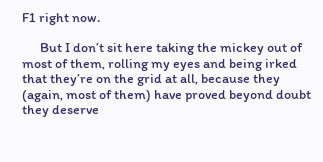F1 right now.

      But I don’t sit here taking the mickey out of most of them, rolling my eyes and being irked that they’re on the grid at all, because they (again, most of them) have proved beyond doubt they deserve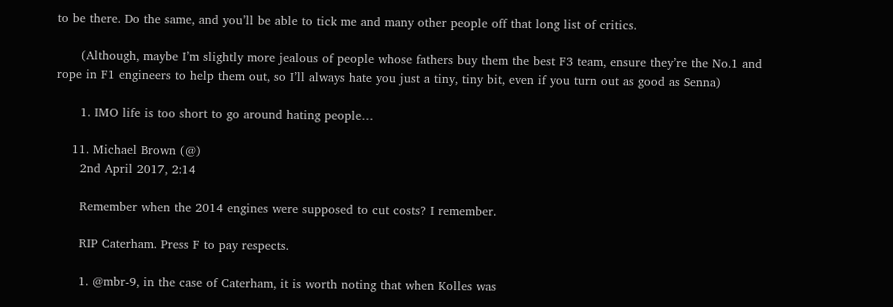to be there. Do the same, and you’ll be able to tick me and many other people off that long list of critics.

      (Although, maybe I’m slightly more jealous of people whose fathers buy them the best F3 team, ensure they’re the No.1 and rope in F1 engineers to help them out, so I’ll always hate you just a tiny, tiny bit, even if you turn out as good as Senna)

      1. IMO life is too short to go around hating people…

    11. Michael Brown (@)
      2nd April 2017, 2:14

      Remember when the 2014 engines were supposed to cut costs? I remember.

      RIP Caterham. Press F to pay respects.

      1. @mbr-9, in the case of Caterham, it is worth noting that when Kolles was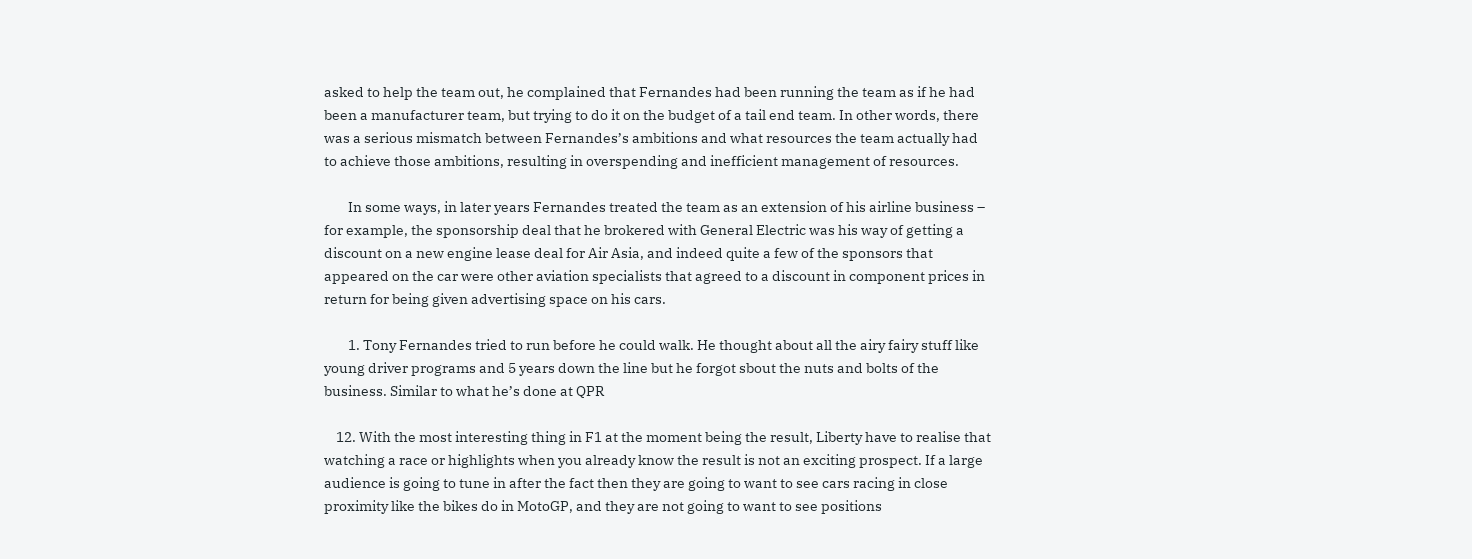asked to help the team out, he complained that Fernandes had been running the team as if he had been a manufacturer team, but trying to do it on the budget of a tail end team. In other words, there was a serious mismatch between Fernandes’s ambitions and what resources the team actually had to achieve those ambitions, resulting in overspending and inefficient management of resources.

        In some ways, in later years Fernandes treated the team as an extension of his airline business – for example, the sponsorship deal that he brokered with General Electric was his way of getting a discount on a new engine lease deal for Air Asia, and indeed quite a few of the sponsors that appeared on the car were other aviation specialists that agreed to a discount in component prices in return for being given advertising space on his cars.

        1. Tony Fernandes tried to run before he could walk. He thought about all the airy fairy stuff like young driver programs and 5 years down the line but he forgot sbout the nuts and bolts of the business. Similar to what he’s done at QPR

    12. With the most interesting thing in F1 at the moment being the result, Liberty have to realise that watching a race or highlights when you already know the result is not an exciting prospect. If a large audience is going to tune in after the fact then they are going to want to see cars racing in close proximity like the bikes do in MotoGP, and they are not going to want to see positions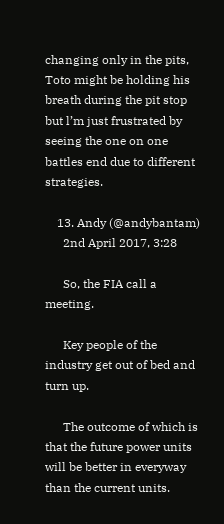changing only in the pits, Toto might be holding his breath during the pit stop but l’m just frustrated by seeing the one on one battles end due to different strategies.

    13. Andy (@andybantam)
      2nd April 2017, 3:28

      So, the FIA call a meeting.

      Key people of the industry get out of bed and turn up.

      The outcome of which is that the future power units will be better in everyway than the current units.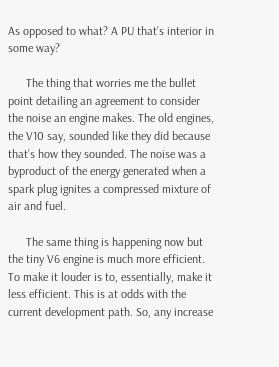As opposed to what? A PU that’s interior in some way?

      The thing that worries me the bullet point detailing an agreement to consider the noise an engine makes. The old engines, the V10 say, sounded like they did because that’s how they sounded. The noise was a byproduct of the energy generated when a spark plug ignites a compressed mixture of air and fuel.

      The same thing is happening now but the tiny V6 engine is much more efficient. To make it louder is to, essentially, make it less efficient. This is at odds with the current development path. So, any increase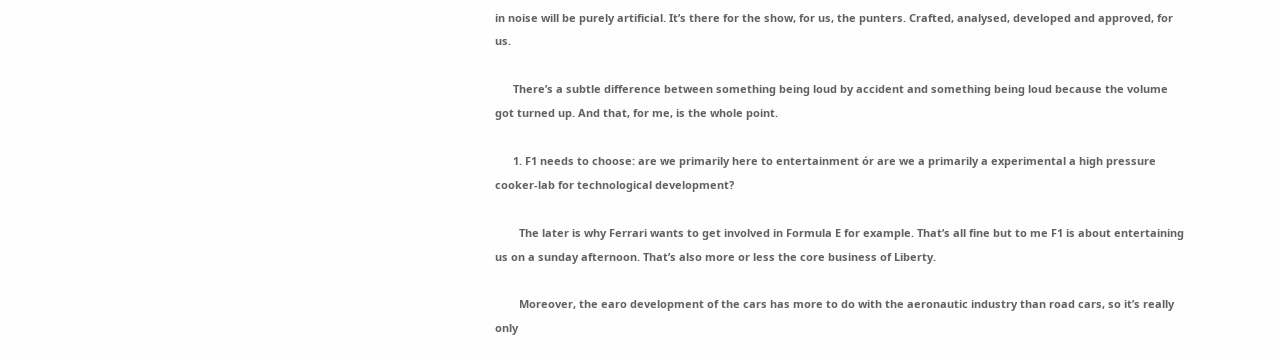in noise will be purely artificial. It’s there for the show, for us, the punters. Crafted, analysed, developed and approved, for us.

      There’s a subtle difference between something being loud by accident and something being loud because the volume got turned up. And that, for me, is the whole point.

      1. F1 needs to choose: are we primarily here to entertainment ór are we a primarily a experimental a high pressure cooker-lab for technological development?

        The later is why Ferrari wants to get involved in Formula E for example. That’s all fine but to me F1 is about entertaining us on a sunday afternoon. That’s also more or less the core business of Liberty.

        Moreover, the earo development of the cars has more to do with the aeronautic industry than road cars, so it’s really only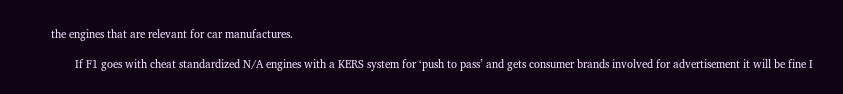the engines that are relevant for car manufactures.

        If F1 goes with cheat standardized N/A engines with a KERS system for ‘push to pass’ and gets consumer brands involved for advertisement it will be fine I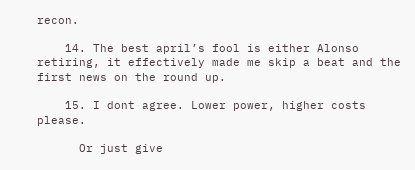recon.

    14. The best april’s fool is either Alonso retiring, it effectively made me skip a beat and the first news on the round up.

    15. I dont agree. Lower power, higher costs please.

      Or just give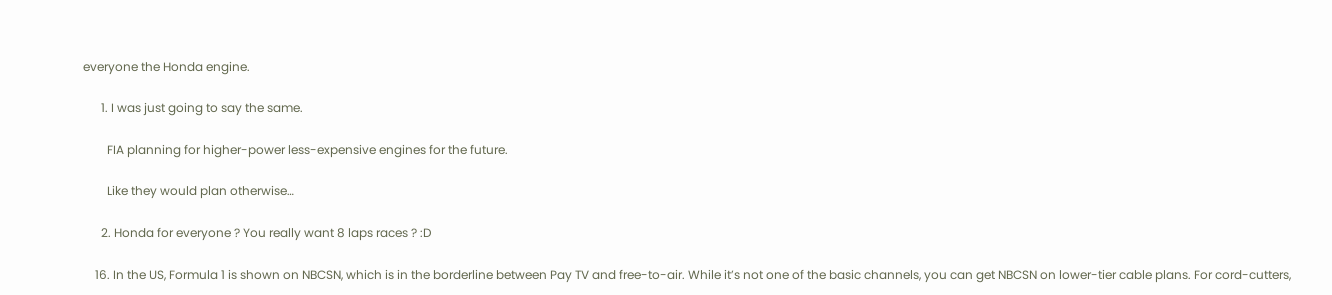everyone the Honda engine.

      1. I was just going to say the same.

        FIA planning for higher-power less-expensive engines for the future.

        Like they would plan otherwise…

      2. Honda for everyone ? You really want 8 laps races ? :D

    16. In the US, Formula 1 is shown on NBCSN, which is in the borderline between Pay TV and free-to-air. While it’s not one of the basic channels, you can get NBCSN on lower-tier cable plans. For cord-cutters,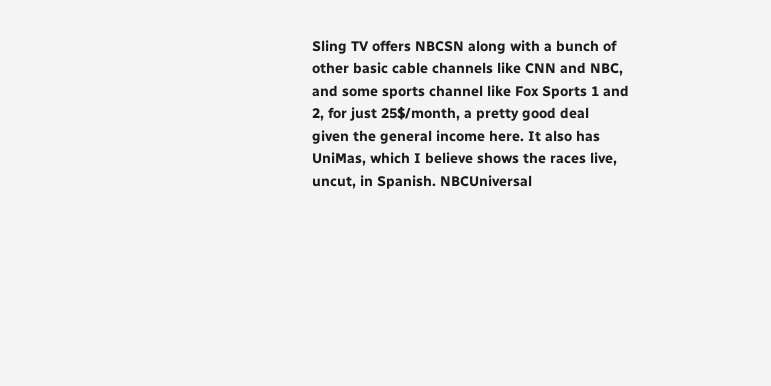Sling TV offers NBCSN along with a bunch of other basic cable channels like CNN and NBC, and some sports channel like Fox Sports 1 and 2, for just 25$/month, a pretty good deal given the general income here. It also has UniMas, which I believe shows the races live, uncut, in Spanish. NBCUniversal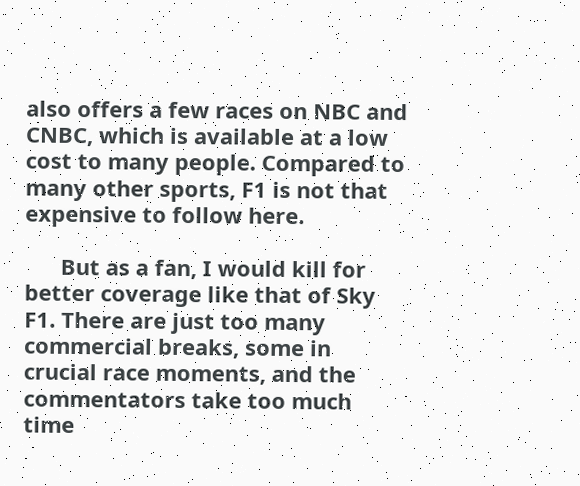also offers a few races on NBC and CNBC, which is available at a low cost to many people. Compared to many other sports, F1 is not that expensive to follow here.

      But as a fan, I would kill for better coverage like that of Sky F1. There are just too many commercial breaks, some in crucial race moments, and the commentators take too much time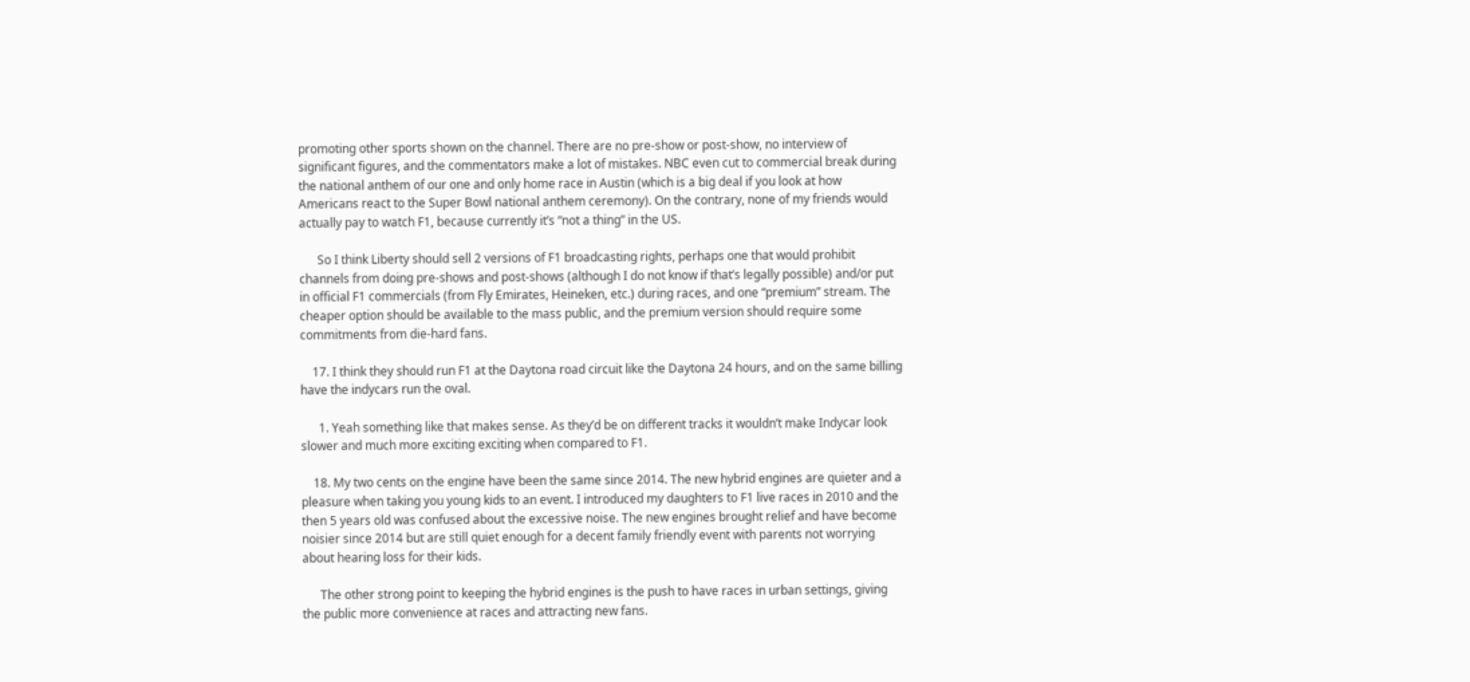promoting other sports shown on the channel. There are no pre-show or post-show, no interview of significant figures, and the commentators make a lot of mistakes. NBC even cut to commercial break during the national anthem of our one and only home race in Austin (which is a big deal if you look at how Americans react to the Super Bowl national anthem ceremony). On the contrary, none of my friends would actually pay to watch F1, because currently it’s “not a thing” in the US.

      So I think Liberty should sell 2 versions of F1 broadcasting rights, perhaps one that would prohibit channels from doing pre-shows and post-shows (although I do not know if that’s legally possible) and/or put in official F1 commercials (from Fly Emirates, Heineken, etc.) during races, and one “premium” stream. The cheaper option should be available to the mass public, and the premium version should require some commitments from die-hard fans.

    17. I think they should run F1 at the Daytona road circuit like the Daytona 24 hours, and on the same billing have the indycars run the oval.

      1. Yeah something like that makes sense. As they’d be on different tracks it wouldn’t make Indycar look slower and much more exciting exciting when compared to F1.

    18. My two cents on the engine have been the same since 2014. The new hybrid engines are quieter and a pleasure when taking you young kids to an event. I introduced my daughters to F1 live races in 2010 and the then 5 years old was confused about the excessive noise. The new engines brought relief and have become noisier since 2014 but are still quiet enough for a decent family friendly event with parents not worrying about hearing loss for their kids.

      The other strong point to keeping the hybrid engines is the push to have races in urban settings, giving the public more convenience at races and attracting new fans.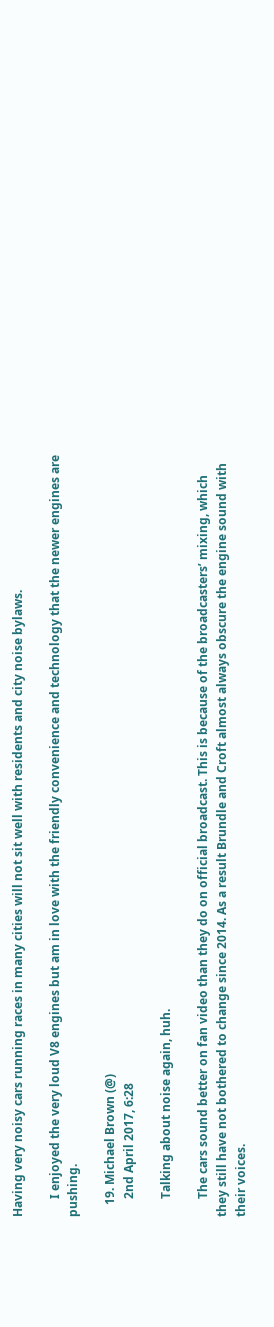Having very noisy cars running races in many cities will not sit well with residents and city noise bylaws.

      I enjoyed the very loud V8 engines but am in love with the friendly convenience and technology that the newer engines are pushing.

    19. Michael Brown (@)
      2nd April 2017, 6:28

      Talking about noise again, huh.

      The cars sound better on fan video than they do on official broadcast. This is because of the broadcasters’ mixing, which they still have not bothered to change since 2014. As a result Brundle and Croft almost always obscure the engine sound with their voices.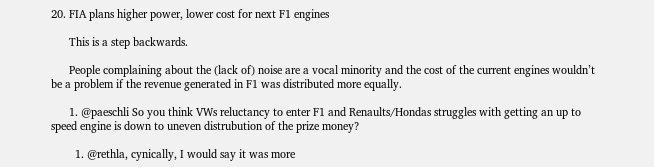20. FIA plans higher power, lower cost for next F1 engines

      This is a step backwards.

      People complaining about the (lack of) noise are a vocal minority and the cost of the current engines wouldn’t be a problem if the revenue generated in F1 was distributed more equally.

      1. @paeschli So you think VWs reluctancy to enter F1 and Renaults/Hondas struggles with getting an up to speed engine is down to uneven distrubution of the prize money?

        1. @rethla, cynically, I would say it was more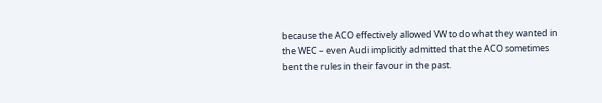because the ACO effectively allowed VW to do what they wanted in the WEC – even Audi implicitly admitted that the ACO sometimes bent the rules in their favour in the past.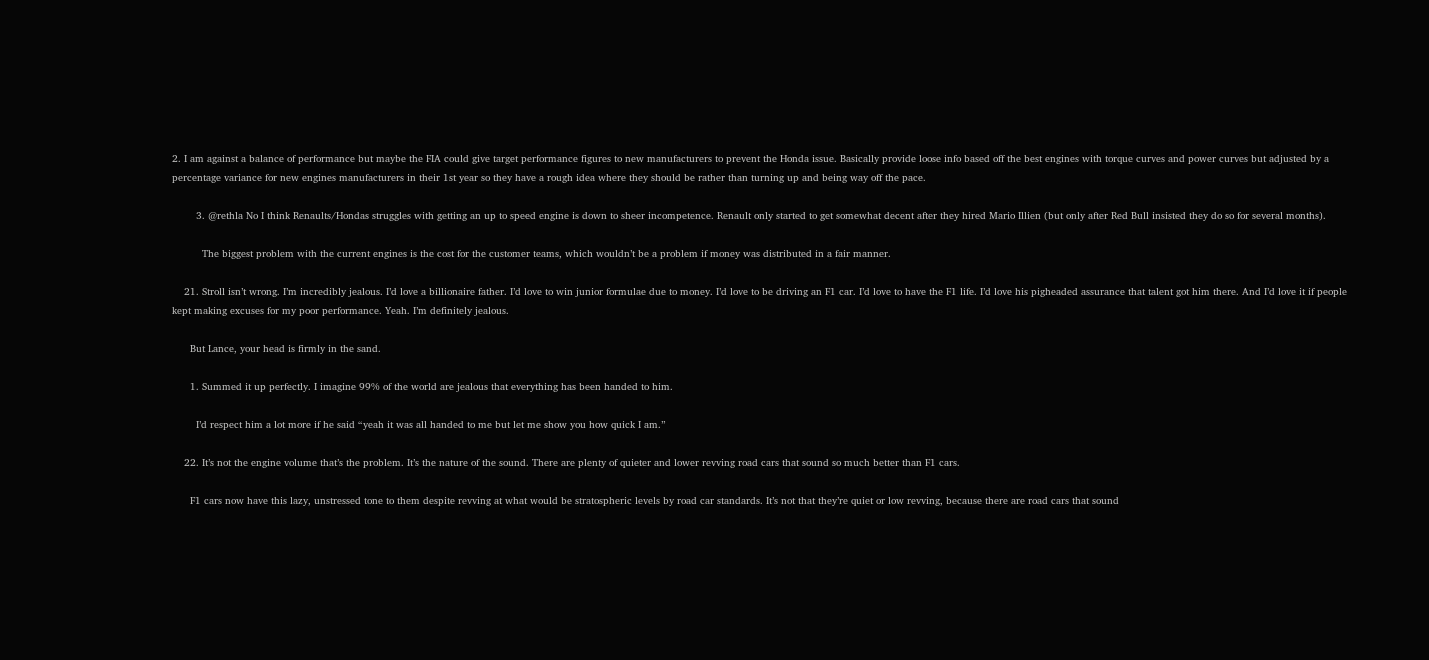2. I am against a balance of performance but maybe the FIA could give target performance figures to new manufacturers to prevent the Honda issue. Basically provide loose info based off the best engines with torque curves and power curves but adjusted by a percentage variance for new engines manufacturers in their 1st year so they have a rough idea where they should be rather than turning up and being way off the pace.

        3. @rethla No I think Renaults/Hondas struggles with getting an up to speed engine is down to sheer incompetence. Renault only started to get somewhat decent after they hired Mario Illien (but only after Red Bull insisted they do so for several months).

          The biggest problem with the current engines is the cost for the customer teams, which wouldn’t be a problem if money was distributed in a fair manner.

    21. Stroll isn’t wrong. I’m incredibly jealous. I’d love a billionaire father. I’d love to win junior formulae due to money. I’d love to be driving an F1 car. I’d love to have the F1 life. I’d love his pigheaded assurance that talent got him there. And I’d love it if people kept making excuses for my poor performance. Yeah. I’m definitely jealous.

      But Lance, your head is firmly in the sand.

      1. Summed it up perfectly. I imagine 99% of the world are jealous that everything has been handed to him.

        I’d respect him a lot more if he said “yeah it was all handed to me but let me show you how quick I am.”

    22. It’s not the engine volume that’s the problem. It’s the nature of the sound. There are plenty of quieter and lower revving road cars that sound so much better than F1 cars.

      F1 cars now have this lazy, unstressed tone to them despite revving at what would be stratospheric levels by road car standards. It’s not that they’re quiet or low revving, because there are road cars that sound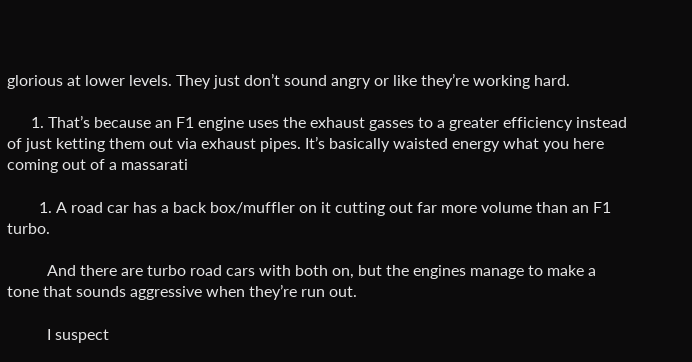glorious at lower levels. They just don’t sound angry or like they’re working hard.

      1. That’s because an F1 engine uses the exhaust gasses to a greater efficiency instead of just ketting them out via exhaust pipes. It’s basically waisted energy what you here coming out of a massarati

        1. A road car has a back box/muffler on it cutting out far more volume than an F1 turbo.

          And there are turbo road cars with both on, but the engines manage to make a tone that sounds aggressive when they’re run out.

          I suspect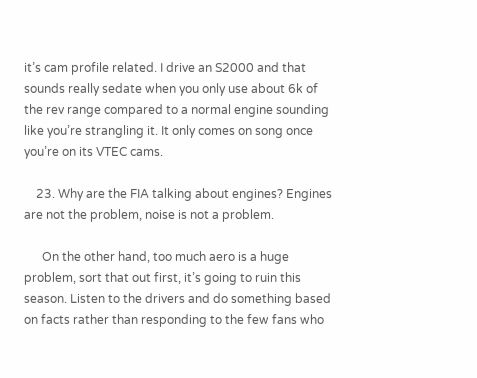it’s cam profile related. I drive an S2000 and that sounds really sedate when you only use about 6k of the rev range compared to a normal engine sounding like you’re strangling it. It only comes on song once you’re on its VTEC cams.

    23. Why are the FIA talking about engines? Engines are not the problem, noise is not a problem.

      On the other hand, too much aero is a huge problem, sort that out first, it’s going to ruin this season. Listen to the drivers and do something based on facts rather than responding to the few fans who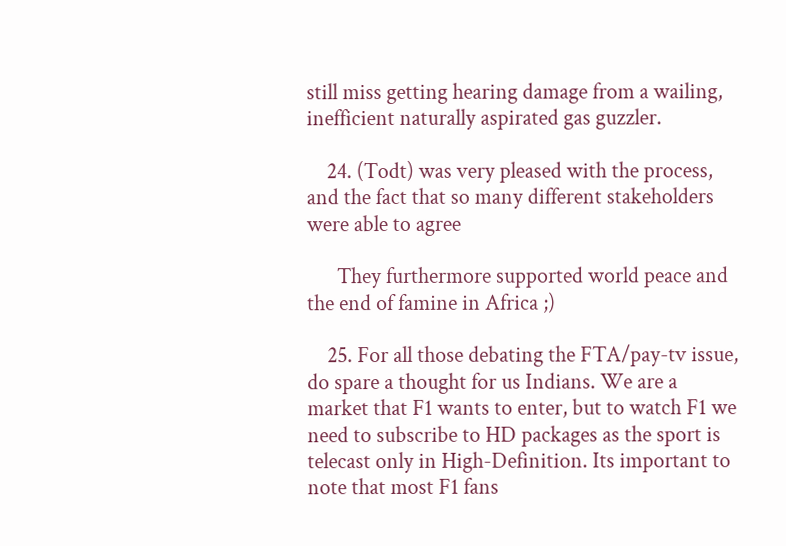still miss getting hearing damage from a wailing, inefficient naturally aspirated gas guzzler.

    24. (Todt) was very pleased with the process, and the fact that so many different stakeholders were able to agree

      They furthermore supported world peace and the end of famine in Africa ;)

    25. For all those debating the FTA/pay-tv issue, do spare a thought for us Indians. We are a market that F1 wants to enter, but to watch F1 we need to subscribe to HD packages as the sport is telecast only in High-Definition. Its important to note that most F1 fans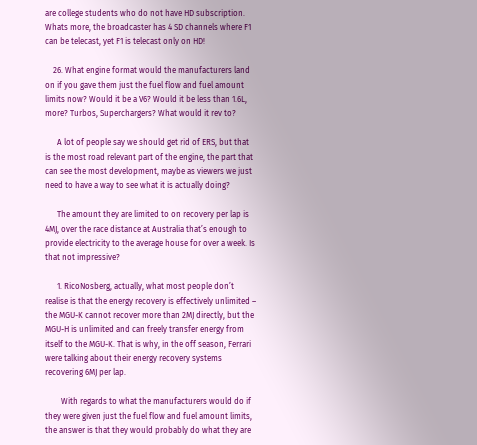are college students who do not have HD subscription. Whats more, the broadcaster has 4 SD channels where F1 can be telecast, yet F1 is telecast only on HD!

    26. What engine format would the manufacturers land on if you gave them just the fuel flow and fuel amount limits now? Would it be a V6? Would it be less than 1.6L, more? Turbos, Superchargers? What would it rev to?

      A lot of people say we should get rid of ERS, but that is the most road relevant part of the engine, the part that can see the most development, maybe as viewers we just need to have a way to see what it is actually doing?

      The amount they are limited to on recovery per lap is 4MJ, over the race distance at Australia that’s enough to provide electricity to the average house for over a week. Is that not impressive?

      1. RicoNosberg, actually, what most people don’t realise is that the energy recovery is effectively unlimited – the MGU-K cannot recover more than 2MJ directly, but the MGU-H is unlimited and can freely transfer energy from itself to the MGU-K. That is why, in the off season, Ferrari were talking about their energy recovery systems recovering 6MJ per lap.

        With regards to what the manufacturers would do if they were given just the fuel flow and fuel amount limits, the answer is that they would probably do what they are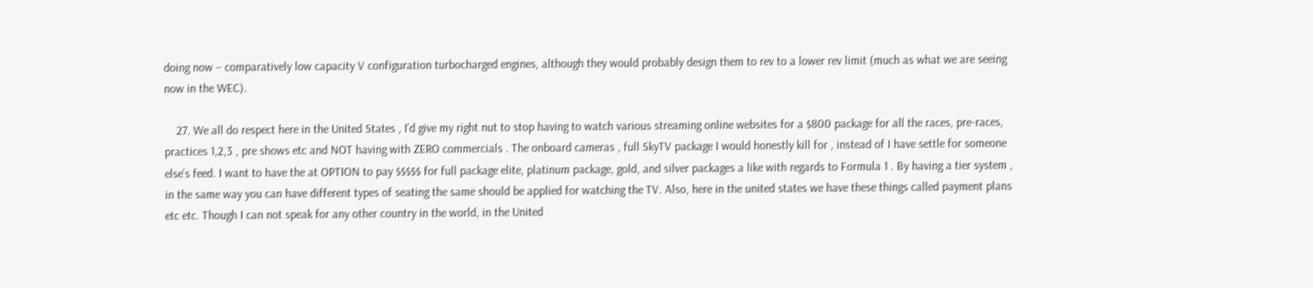doing now – comparatively low capacity V configuration turbocharged engines, although they would probably design them to rev to a lower rev limit (much as what we are seeing now in the WEC).

    27. We all do respect here in the United States , I’d give my right nut to stop having to watch various streaming online websites for a $800 package for all the races, pre-races, practices 1,2,3 , pre shows etc and NOT having with ZERO commercials . The onboard cameras , full SkyTV package I would honestly kill for , instead of I have settle for someone else’s feed. I want to have the at OPTION to pay $$$$$ for full package elite, platinum package, gold, and silver packages a like with regards to Formula 1 . By having a tier system , in the same way you can have different types of seating the same should be applied for watching the TV. Also, here in the united states we have these things called payment plans etc etc. Though I can not speak for any other country in the world, in the United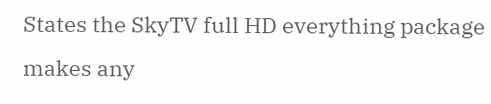States the SkyTV full HD everything package makes any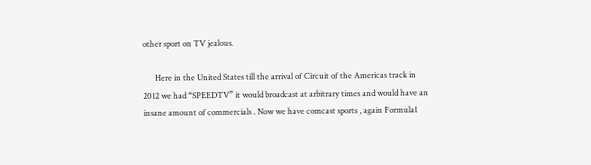other sport on TV jealous.

      Here in the United States till the arrival of Circuit of the Americas track in 2012 we had “SPEEDTV” it would broadcast at arbitrary times and would have an insane amount of commercials . Now we have comcast sports , again Formula1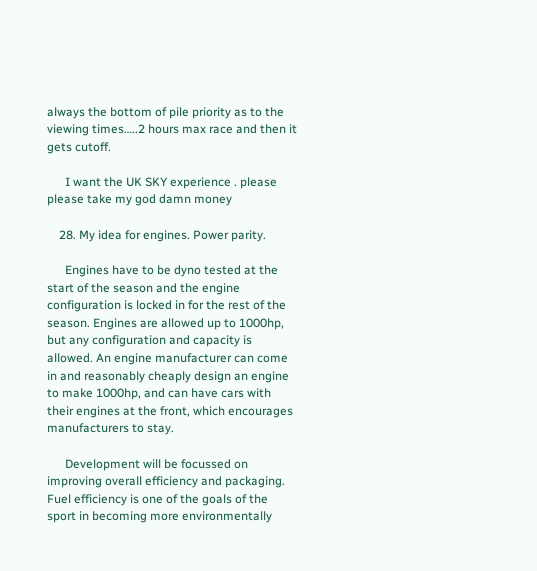always the bottom of pile priority as to the viewing times…..2 hours max race and then it gets cutoff.

      I want the UK SKY experience . please please take my god damn money

    28. My idea for engines. Power parity.

      Engines have to be dyno tested at the start of the season and the engine configuration is locked in for the rest of the season. Engines are allowed up to 1000hp, but any configuration and capacity is allowed. An engine manufacturer can come in and reasonably cheaply design an engine to make 1000hp, and can have cars with their engines at the front, which encourages manufacturers to stay.

      Development will be focussed on improving overall efficiency and packaging. Fuel efficiency is one of the goals of the sport in becoming more environmentally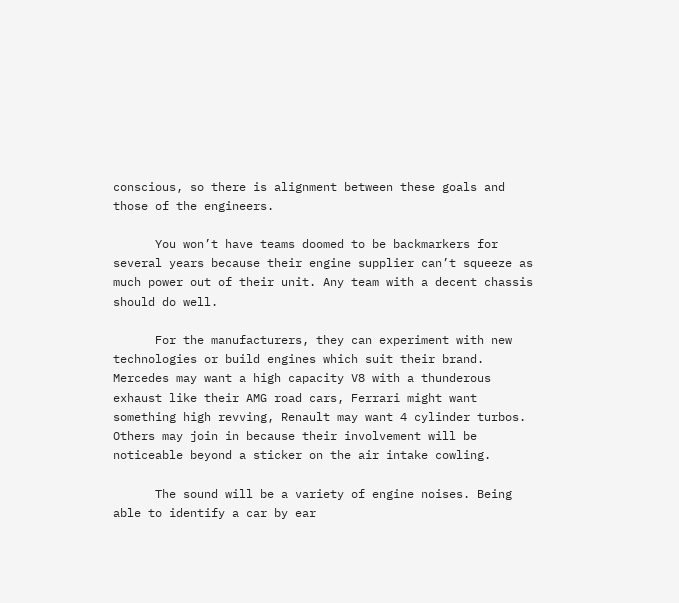conscious, so there is alignment between these goals and those of the engineers.

      You won’t have teams doomed to be backmarkers for several years because their engine supplier can’t squeeze as much power out of their unit. Any team with a decent chassis should do well.

      For the manufacturers, they can experiment with new technologies or build engines which suit their brand. Mercedes may want a high capacity V8 with a thunderous exhaust like their AMG road cars, Ferrari might want something high revving, Renault may want 4 cylinder turbos. Others may join in because their involvement will be noticeable beyond a sticker on the air intake cowling.

      The sound will be a variety of engine noises. Being able to identify a car by ear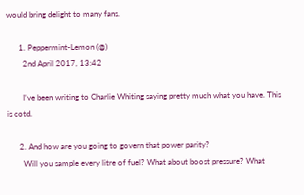would bring delight to many fans.

      1. Peppermint-Lemon (@)
        2nd April 2017, 13:42

        I’ve been writing to Charlie Whiting saying pretty much what you have. This is cotd.

      2. And how are you going to govern that power parity?
        Will you sample every litre of fuel? What about boost pressure? What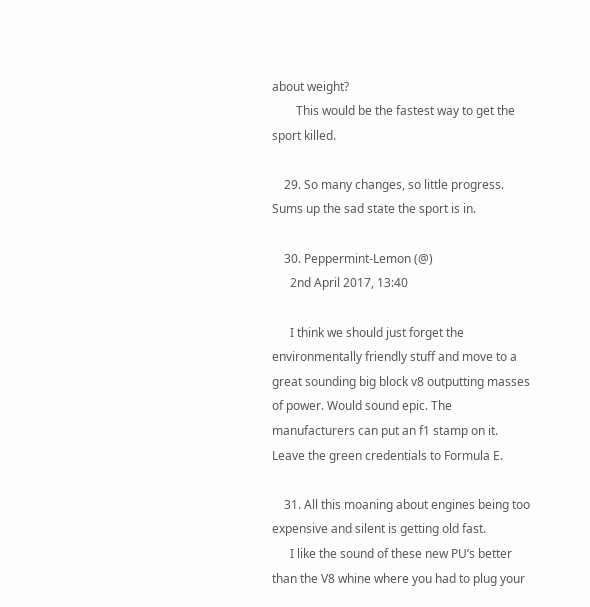about weight?
        This would be the fastest way to get the sport killed.

    29. So many changes, so little progress. Sums up the sad state the sport is in.

    30. Peppermint-Lemon (@)
      2nd April 2017, 13:40

      I think we should just forget the environmentally friendly stuff and move to a great sounding big block v8 outputting masses of power. Would sound epic. The manufacturers can put an f1 stamp on it. Leave the green credentials to Formula E.

    31. All this moaning about engines being too expensive and silent is getting old fast.
      I like the sound of these new PU’s better than the V8 whine where you had to plug your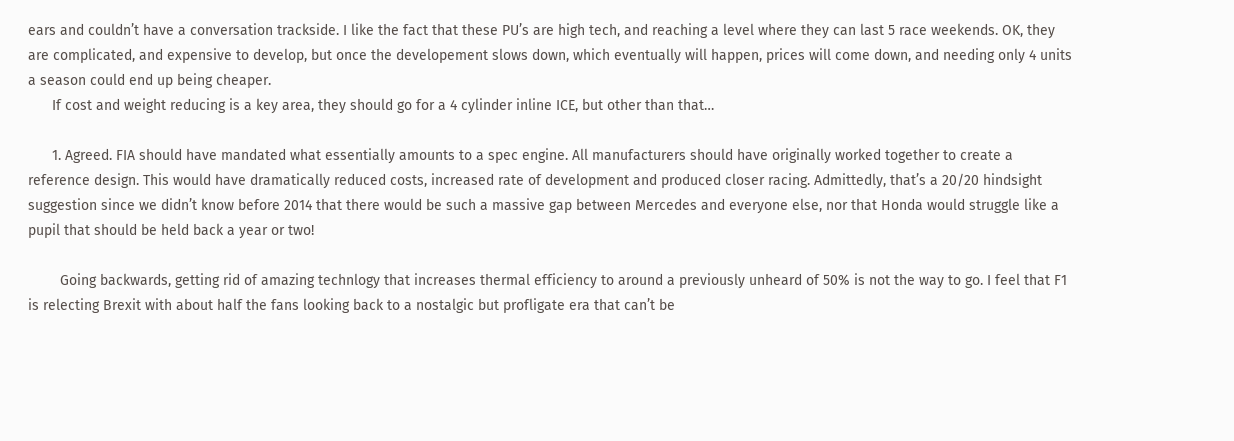ears and couldn’t have a conversation trackside. I like the fact that these PU’s are high tech, and reaching a level where they can last 5 race weekends. OK, they are complicated, and expensive to develop, but once the developement slows down, which eventually will happen, prices will come down, and needing only 4 units a season could end up being cheaper.
      If cost and weight reducing is a key area, they should go for a 4 cylinder inline ICE, but other than that…

      1. Agreed. FIA should have mandated what essentially amounts to a spec engine. All manufacturers should have originally worked together to create a reference design. This would have dramatically reduced costs, increased rate of development and produced closer racing. Admittedly, that’s a 20/20 hindsight suggestion since we didn’t know before 2014 that there would be such a massive gap between Mercedes and everyone else, nor that Honda would struggle like a pupil that should be held back a year or two!

        Going backwards, getting rid of amazing technlogy that increases thermal efficiency to around a previously unheard of 50% is not the way to go. I feel that F1 is relecting Brexit with about half the fans looking back to a nostalgic but profligate era that can’t be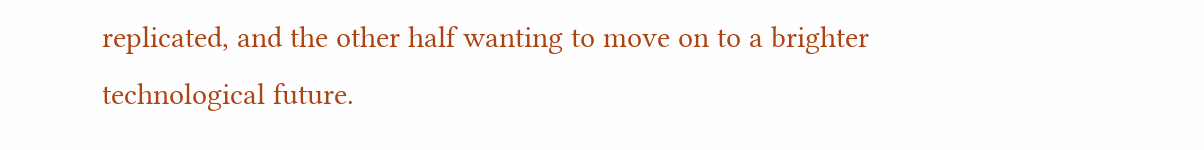replicated, and the other half wanting to move on to a brighter technological future.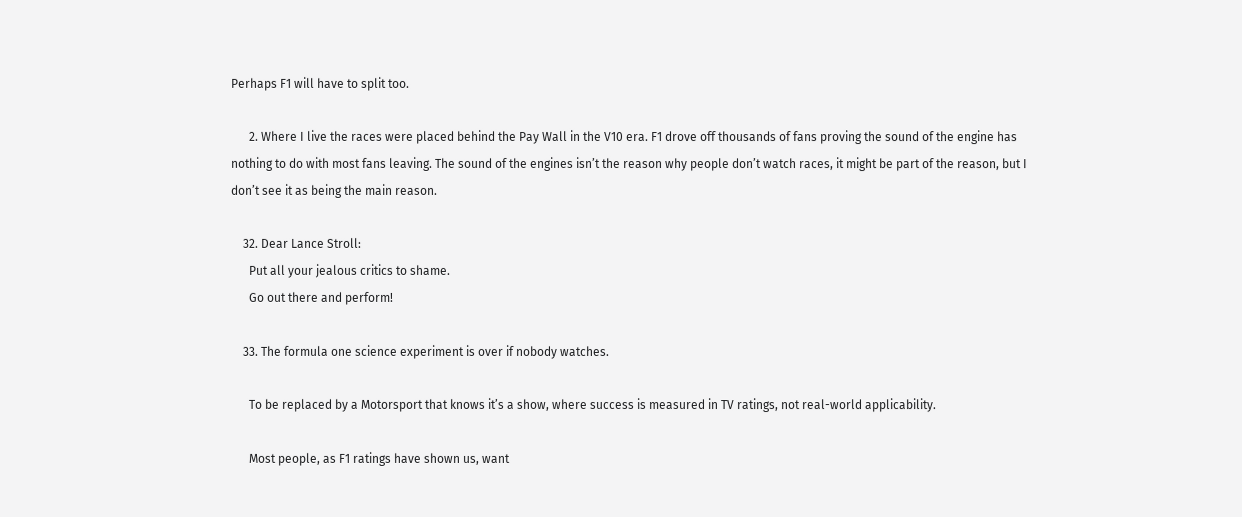Perhaps F1 will have to split too.

      2. Where I live the races were placed behind the Pay Wall in the V10 era. F1 drove off thousands of fans proving the sound of the engine has nothing to do with most fans leaving. The sound of the engines isn’t the reason why people don’t watch races, it might be part of the reason, but I don’t see it as being the main reason.

    32. Dear Lance Stroll:
      Put all your jealous critics to shame.
      Go out there and perform!

    33. The formula one science experiment is over if nobody watches.

      To be replaced by a Motorsport that knows it’s a show, where success is measured in TV ratings, not real-world applicability.

      Most people, as F1 ratings have shown us, want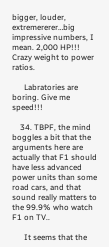bigger, louder, extremererer…big impressive numbers, I mean. 2,000 HP!!! Crazy weight to power ratios.

      Labratories are boring. Give me speed!!!

    34. TBPF, the mind boggles a bit that the arguments here are actually that F1 should have less advanced power units than some road cars, and that sound really matters to the 99.9% who watch F1 on TV..

      It seems that the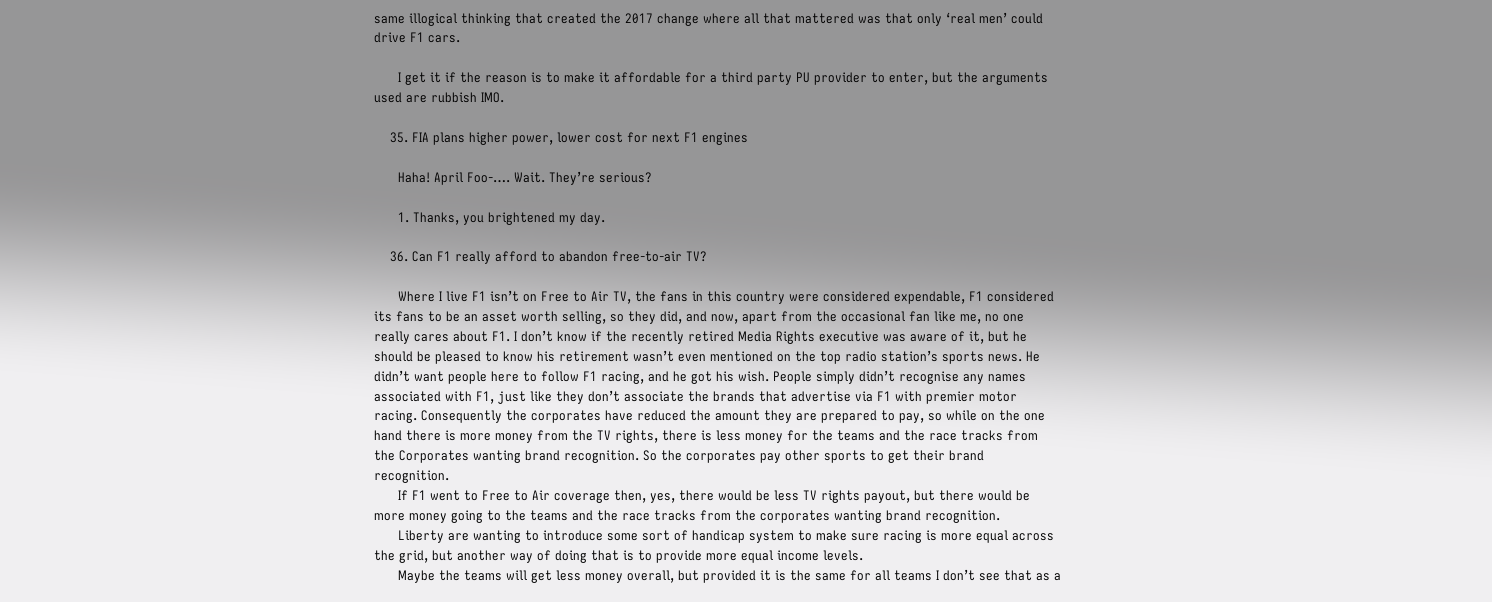same illogical thinking that created the 2017 change where all that mattered was that only ‘real men’ could drive F1 cars.

      I get it if the reason is to make it affordable for a third party PU provider to enter, but the arguments used are rubbish IMO.

    35. FIA plans higher power, lower cost for next F1 engines

      Haha! April Foo-…. Wait. They’re serious?

      1. Thanks, you brightened my day.

    36. Can F1 really afford to abandon free-to-air TV?

      Where I live F1 isn’t on Free to Air TV, the fans in this country were considered expendable, F1 considered its fans to be an asset worth selling, so they did, and now, apart from the occasional fan like me, no one really cares about F1. I don’t know if the recently retired Media Rights executive was aware of it, but he should be pleased to know his retirement wasn’t even mentioned on the top radio station’s sports news. He didn’t want people here to follow F1 racing, and he got his wish. People simply didn’t recognise any names associated with F1, just like they don’t associate the brands that advertise via F1 with premier motor racing. Consequently the corporates have reduced the amount they are prepared to pay, so while on the one hand there is more money from the TV rights, there is less money for the teams and the race tracks from the Corporates wanting brand recognition. So the corporates pay other sports to get their brand recognition.
      If F1 went to Free to Air coverage then, yes, there would be less TV rights payout, but there would be more money going to the teams and the race tracks from the corporates wanting brand recognition.
      Liberty are wanting to introduce some sort of handicap system to make sure racing is more equal across the grid, but another way of doing that is to provide more equal income levels.
      Maybe the teams will get less money overall, but provided it is the same for all teams I don’t see that as a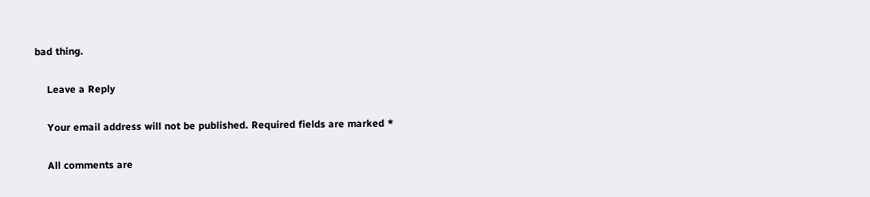bad thing.

    Leave a Reply

    Your email address will not be published. Required fields are marked *

    All comments are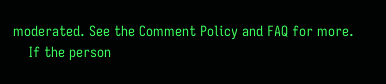moderated. See the Comment Policy and FAQ for more.
    If the person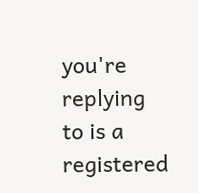you're replying to is a registered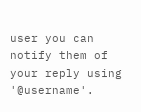user you can notify them of your reply using '@username'.